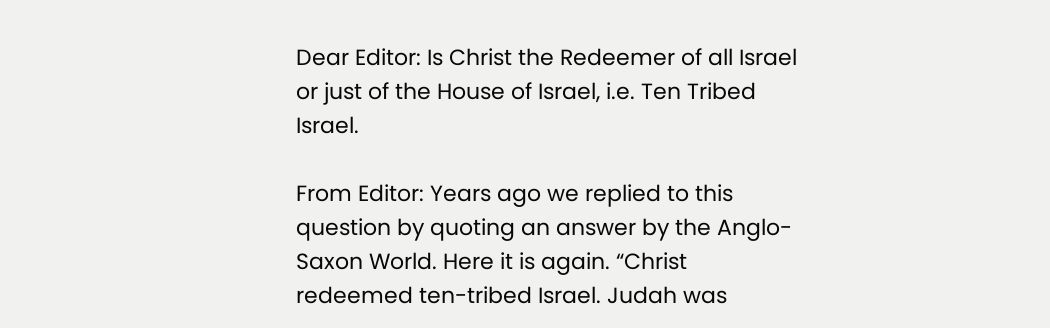Dear Editor: Is Christ the Redeemer of all Israel or just of the House of Israel, i.e. Ten Tribed Israel.

From Editor: Years ago we replied to this question by quoting an answer by the Anglo-Saxon World. Here it is again. “Christ redeemed ten-tribed Israel. Judah was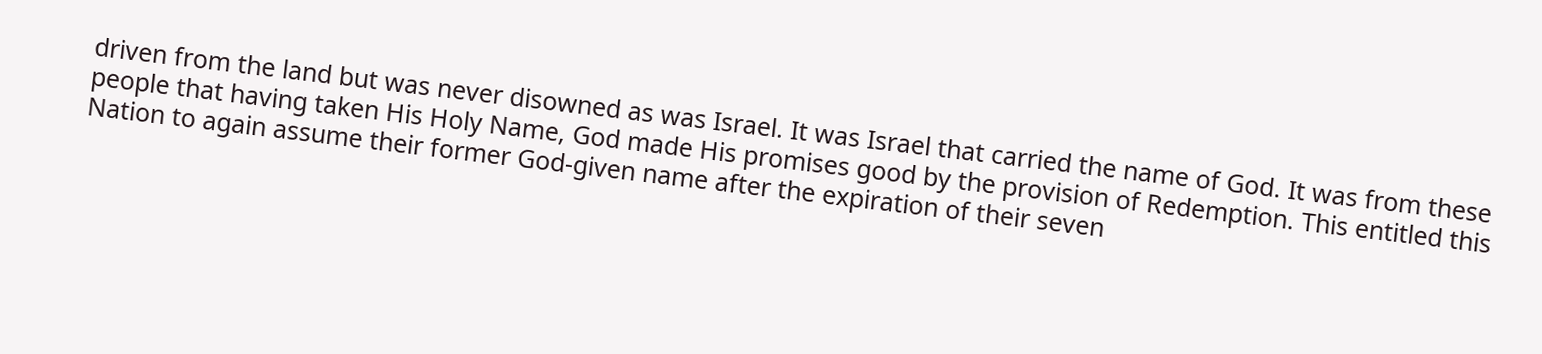driven from the land but was never disowned as was Israel. It was Israel that carried the name of God. It was from these people that having taken His Holy Name, God made His promises good by the provision of Redemption. This entitled this Nation to again assume their former God-given name after the expiration of their seven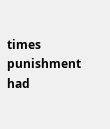times punishment had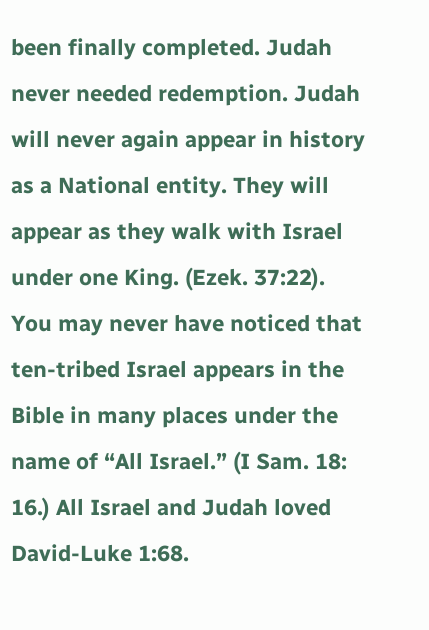been finally completed. Judah never needed redemption. Judah will never again appear in history as a National entity. They will appear as they walk with Israel under one King. (Ezek. 37:22). You may never have noticed that ten-tribed Israel appears in the Bible in many places under the name of “All Israel.” (I Sam. 18: 16.) All Israel and Judah loved David-Luke 1:68.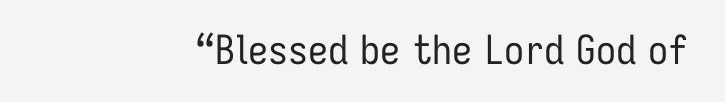“Blessed be the Lord God of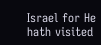Israel for He hath visited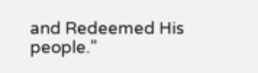and Redeemed His people.”